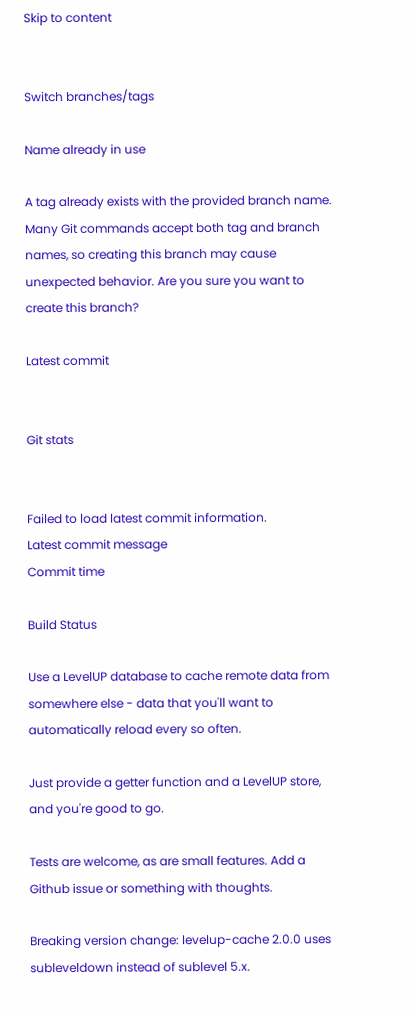Skip to content


Switch branches/tags

Name already in use

A tag already exists with the provided branch name. Many Git commands accept both tag and branch names, so creating this branch may cause unexpected behavior. Are you sure you want to create this branch?

Latest commit


Git stats


Failed to load latest commit information.
Latest commit message
Commit time

Build Status

Use a LevelUP database to cache remote data from somewhere else - data that you'll want to automatically reload every so often.

Just provide a getter function and a LevelUP store, and you're good to go.

Tests are welcome, as are small features. Add a Github issue or something with thoughts.

Breaking version change: levelup-cache 2.0.0 uses subleveldown instead of sublevel 5.x.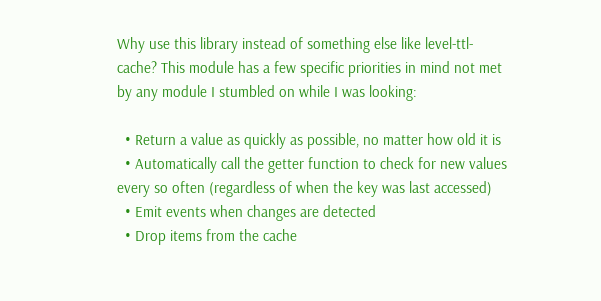Why use this library instead of something else like level-ttl-cache? This module has a few specific priorities in mind not met by any module I stumbled on while I was looking:

  • Return a value as quickly as possible, no matter how old it is
  • Automatically call the getter function to check for new values every so often (regardless of when the key was last accessed)
  • Emit events when changes are detected
  • Drop items from the cache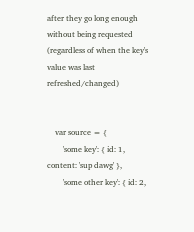after they go long enough without being requested (regardless of when the key's value was last refreshed/changed)


    var source = {
        'some key': { id: 1, content: 'sup dawg' },
        'some other key': { id: 2,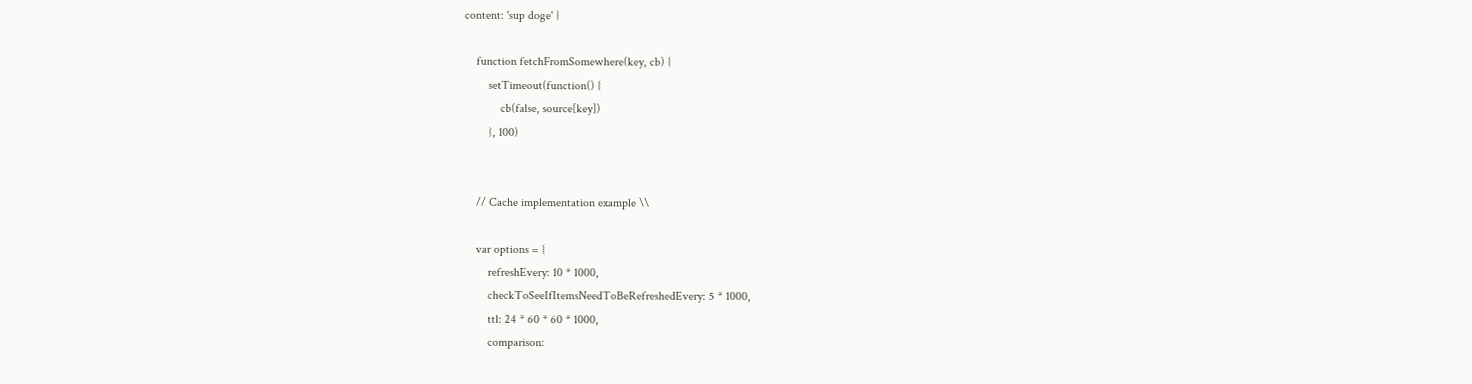content: 'sup doge' }

    function fetchFromSomewhere(key, cb) {
        setTimeout(function() {
            cb(false, source[key])
        }, 100)


    // Cache implementation example \\

    var options = {
        refreshEvery: 10 * 1000,
        checkToSeeIfItemsNeedToBeRefreshedEvery: 5 * 1000,
        ttl: 24 * 60 * 60 * 1000,
        comparison: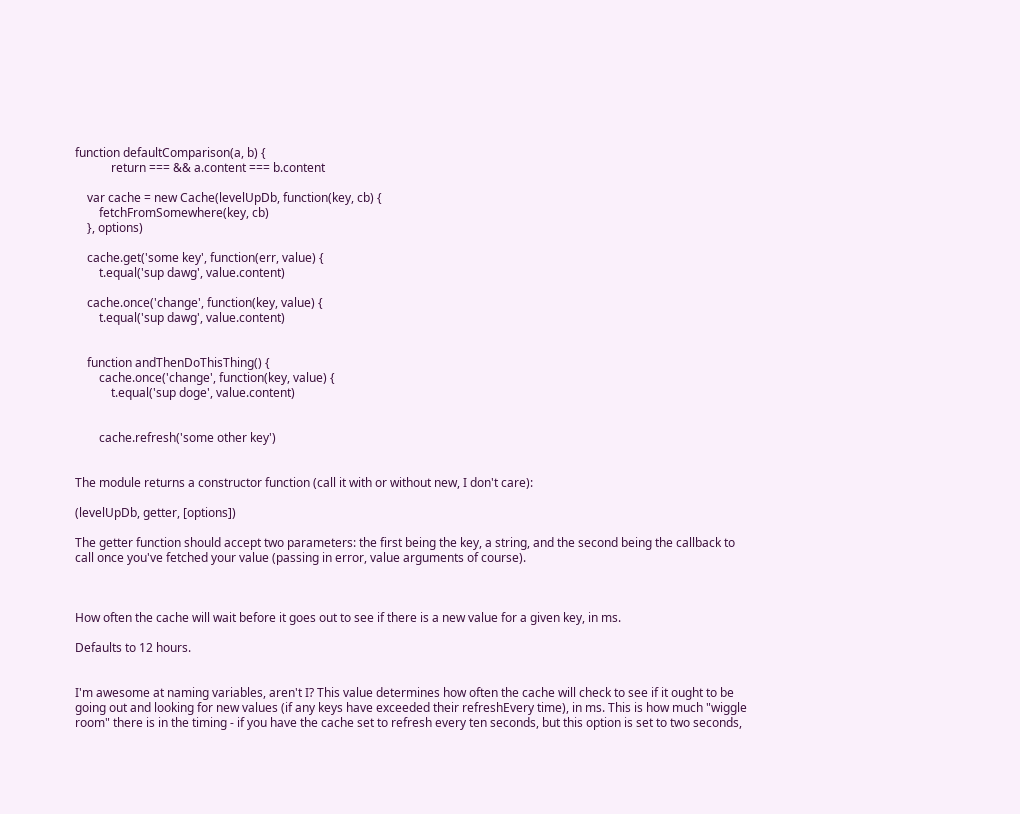function defaultComparison(a, b) {
            return === && a.content === b.content

    var cache = new Cache(levelUpDb, function(key, cb) {
        fetchFromSomewhere(key, cb)
    }, options)

    cache.get('some key', function(err, value) {
        t.equal('sup dawg', value.content)

    cache.once('change', function(key, value) {
        t.equal('sup dawg', value.content)


    function andThenDoThisThing() {
        cache.once('change', function(key, value) {
            t.equal('sup doge', value.content)


        cache.refresh('some other key')


The module returns a constructor function (call it with or without new, I don't care):

(levelUpDb, getter, [options])

The getter function should accept two parameters: the first being the key, a string, and the second being the callback to call once you've fetched your value (passing in error, value arguments of course).



How often the cache will wait before it goes out to see if there is a new value for a given key, in ms.

Defaults to 12 hours.


I'm awesome at naming variables, aren't I? This value determines how often the cache will check to see if it ought to be going out and looking for new values (if any keys have exceeded their refreshEvery time), in ms. This is how much "wiggle room" there is in the timing - if you have the cache set to refresh every ten seconds, but this option is set to two seconds,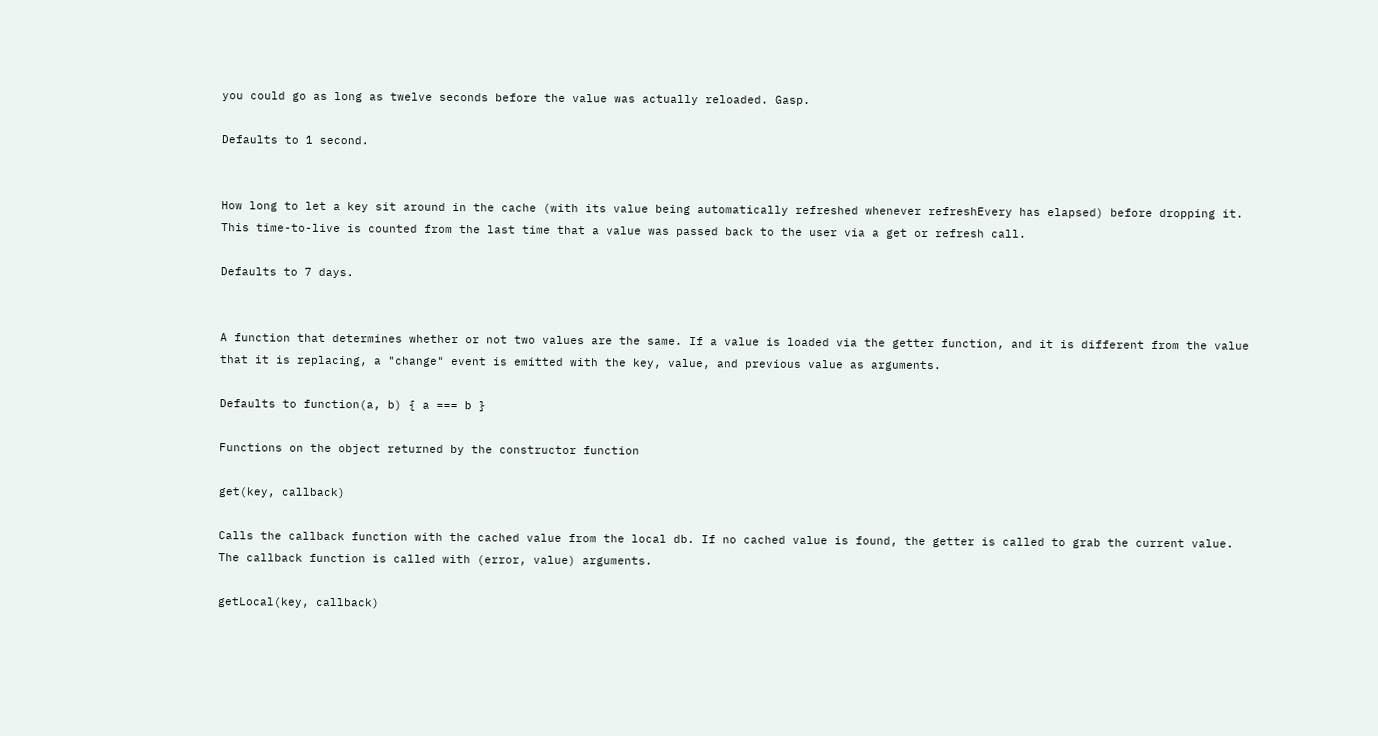you could go as long as twelve seconds before the value was actually reloaded. Gasp.

Defaults to 1 second.


How long to let a key sit around in the cache (with its value being automatically refreshed whenever refreshEvery has elapsed) before dropping it. This time-to-live is counted from the last time that a value was passed back to the user via a get or refresh call.

Defaults to 7 days.


A function that determines whether or not two values are the same. If a value is loaded via the getter function, and it is different from the value that it is replacing, a "change" event is emitted with the key, value, and previous value as arguments.

Defaults to function(a, b) { a === b }

Functions on the object returned by the constructor function

get(key, callback)

Calls the callback function with the cached value from the local db. If no cached value is found, the getter is called to grab the current value. The callback function is called with (error, value) arguments.

getLocal(key, callback)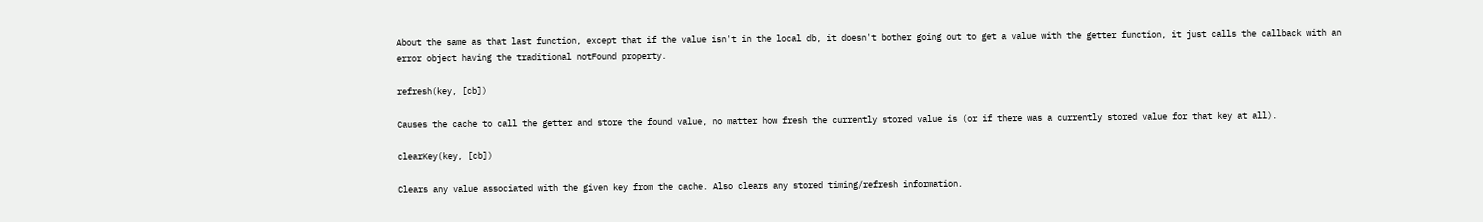About the same as that last function, except that if the value isn't in the local db, it doesn't bother going out to get a value with the getter function, it just calls the callback with an error object having the traditional notFound property.

refresh(key, [cb])

Causes the cache to call the getter and store the found value, no matter how fresh the currently stored value is (or if there was a currently stored value for that key at all).

clearKey(key, [cb])

Clears any value associated with the given key from the cache. Also clears any stored timing/refresh information.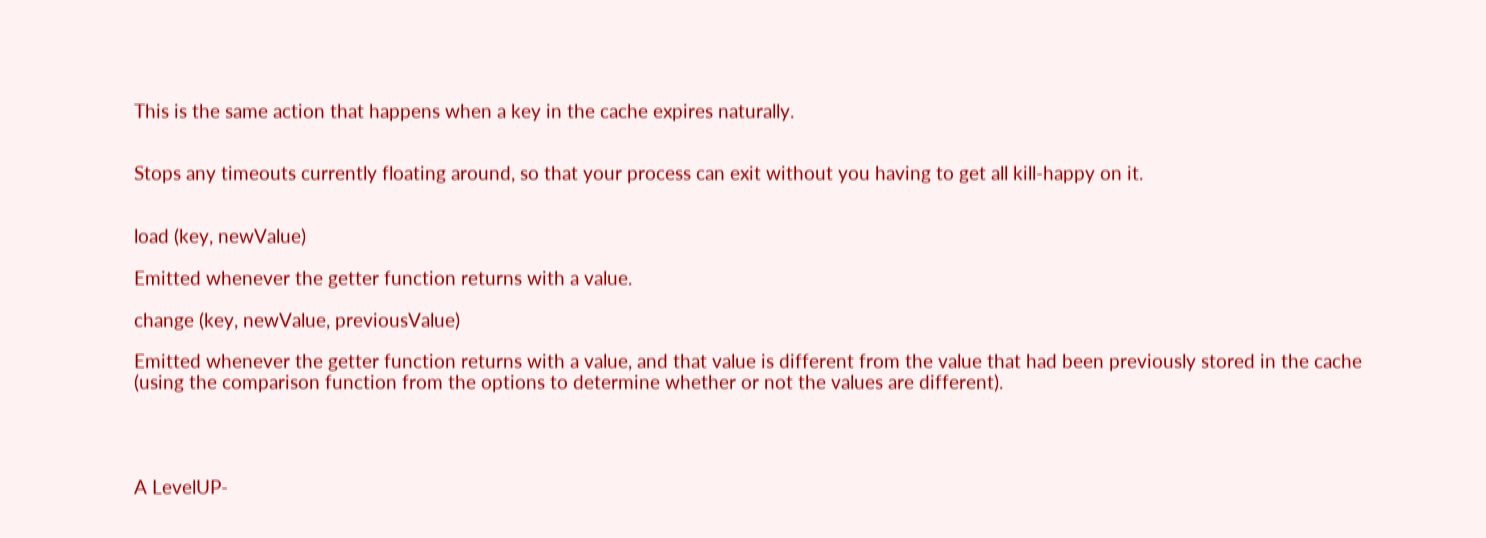This is the same action that happens when a key in the cache expires naturally.


Stops any timeouts currently floating around, so that your process can exit without you having to get all kill-happy on it.


load (key, newValue)

Emitted whenever the getter function returns with a value.

change (key, newValue, previousValue)

Emitted whenever the getter function returns with a value, and that value is different from the value that had been previously stored in the cache (using the comparison function from the options to determine whether or not the values are different).




A LevelUP-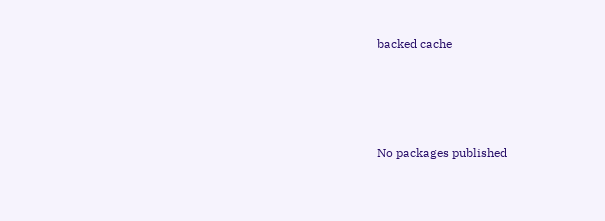backed cache






No packages published